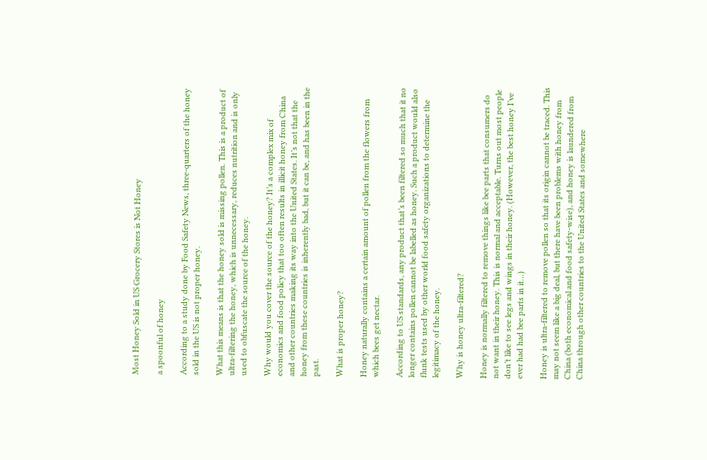Most Honey Sold in US Grocery Stores is Not Honey

a spoonful of honey

According to a study done by Food Safety News, three-quarters of the honey sold in the US is not proper honey.

What this means is that the honey sold is missing pollen. This is a product of ultra-filtering the honey, which is unnecessary, reduces nutrition and is only used to obfuscate the source of the honey.

Why would you cover the source of the honey? It’s a complex mix of economics and food policy that too often results in illicit honey from China and other countries making its way into the United States. It’s not that the honey from these countries is inherently bad, but it can be, and has been in the past.

What is proper honey?

Honey naturally contains a certain amount of pollen from the flowers from which bees get nectar.

According to US standards, any product that’s been filtered so much that it no longer contains pollen cannot be labelled as honey. Such a product would also flunk tests used by other world food safety organizations to determine the legitimacy of the honey.

Why is honey ultra-filtered?

Honey is normally filtered to remove things like bee parts that consumers do not want in their honey. This is normal and acceptable. Turns out most people don’t like to see legs and wings in their honey. (However, the best honey I’ve ever had had bee parts in it…)

Honey is ultra-filtered to remove pollen so that its origin cannot be traced. This may not seem like a big deal, but there have been problems with honey from China (both economical and food safety-wise), and honey is laundered from China through other countries to the United States and somewhere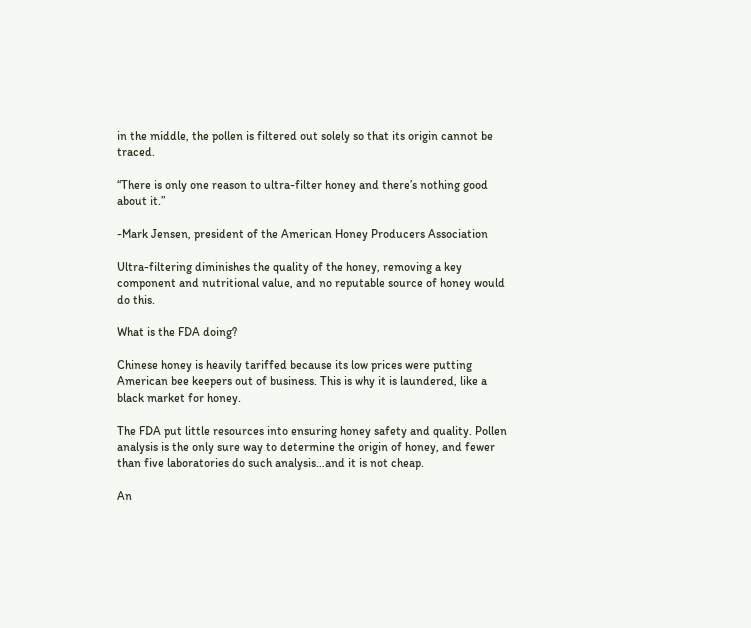in the middle, the pollen is filtered out solely so that its origin cannot be traced.

“There is only one reason to ultra-filter honey and there’s nothing good about it.”

-Mark Jensen, president of the American Honey Producers Association

Ultra-filtering diminishes the quality of the honey, removing a key component and nutritional value, and no reputable source of honey would do this.

What is the FDA doing?

Chinese honey is heavily tariffed because its low prices were putting American bee keepers out of business. This is why it is laundered, like a black market for honey.

The FDA put little resources into ensuring honey safety and quality. Pollen analysis is the only sure way to determine the origin of honey, and fewer than five laboratories do such analysis…and it is not cheap.

An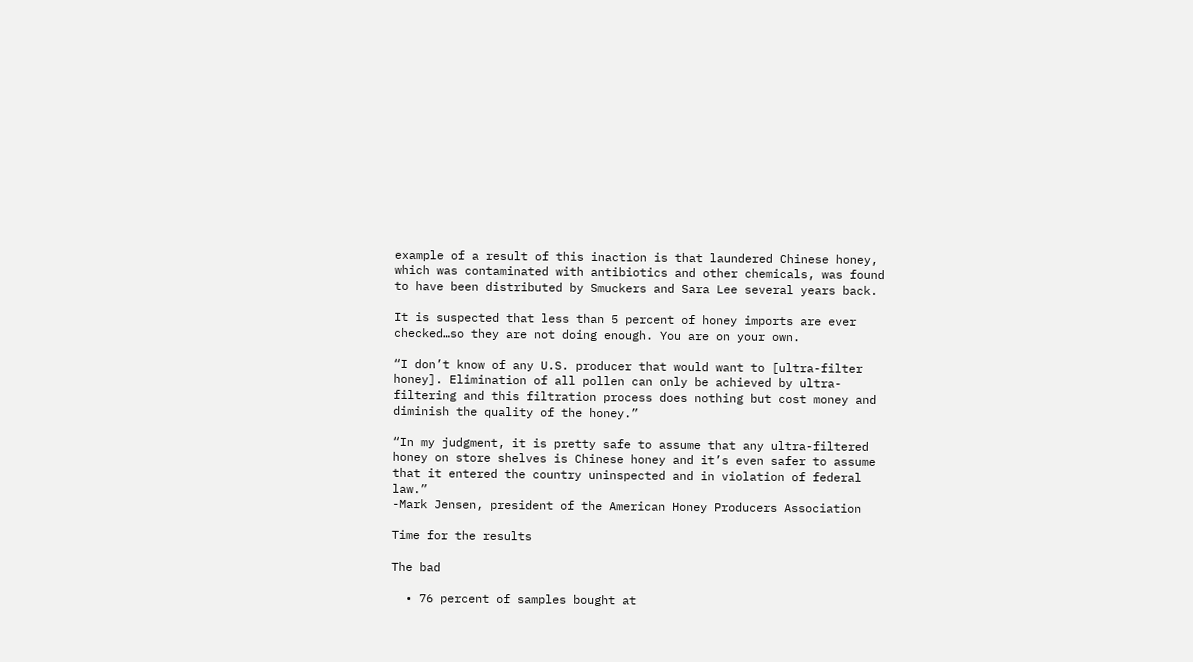example of a result of this inaction is that laundered Chinese honey, which was contaminated with antibiotics and other chemicals, was found to have been distributed by Smuckers and Sara Lee several years back.

It is suspected that less than 5 percent of honey imports are ever checked…so they are not doing enough. You are on your own.

“I don’t know of any U.S. producer that would want to [ultra-filter honey]. Elimination of all pollen can only be achieved by ultra-filtering and this filtration process does nothing but cost money and diminish the quality of the honey.”

“In my judgment, it is pretty safe to assume that any ultra-filtered honey on store shelves is Chinese honey and it’s even safer to assume that it entered the country uninspected and in violation of federal law.”
-Mark Jensen, president of the American Honey Producers Association

Time for the results

The bad

  • 76 percent of samples bought at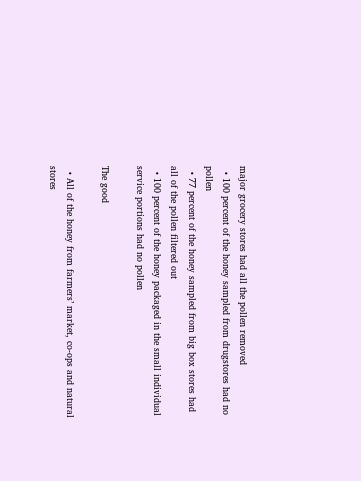major grocery stores had all the pollen removed
  • 100 percent of the honey sampled from drugstores had no pollen
  • 77 percent of the honey sampled from big box stores had all of the pollen filtered out
  • 100 percent of the honey packaged in the small individual service portions had no pollen

The good

  • All of the honey from farmers’ market, co-ops and natural stores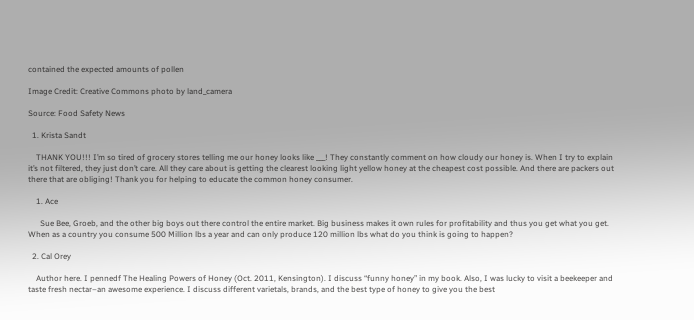contained the expected amounts of pollen

Image Credit: Creative Commons photo by land_camera

Source: Food Safety News

  1. Krista Sandt

    THANK YOU!!! I’m so tired of grocery stores telling me our honey looks like ___! They constantly comment on how cloudy our honey is. When I try to explain it’s not filtered, they just don’t care. All they care about is getting the clearest looking light yellow honey at the cheapest cost possible. And there are packers out there that are obliging! Thank you for helping to educate the common honey consumer.

    1. Ace

      Sue Bee, Groeb, and the other big boys out there control the entire market. Big business makes it own rules for profitability and thus you get what you get. When as a country you consume 500 Million lbs a year and can only produce 120 million lbs what do you think is going to happen?

  2. Cal Orey

    Author here. I pennedf The Healing Powers of Honey (Oct. 2011, Kensington). I discuss “funny honey” in my book. Also, I was lucky to visit a beekeeper and taste fresh nectar–an awesome experience. I discuss different varietals, brands, and the best type of honey to give you the best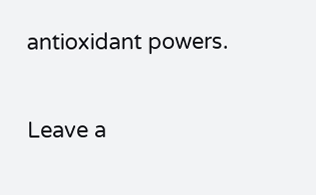antioxidant powers.

Leave a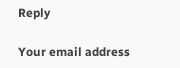Reply

Your email address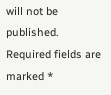will not be published. Required fields are marked *